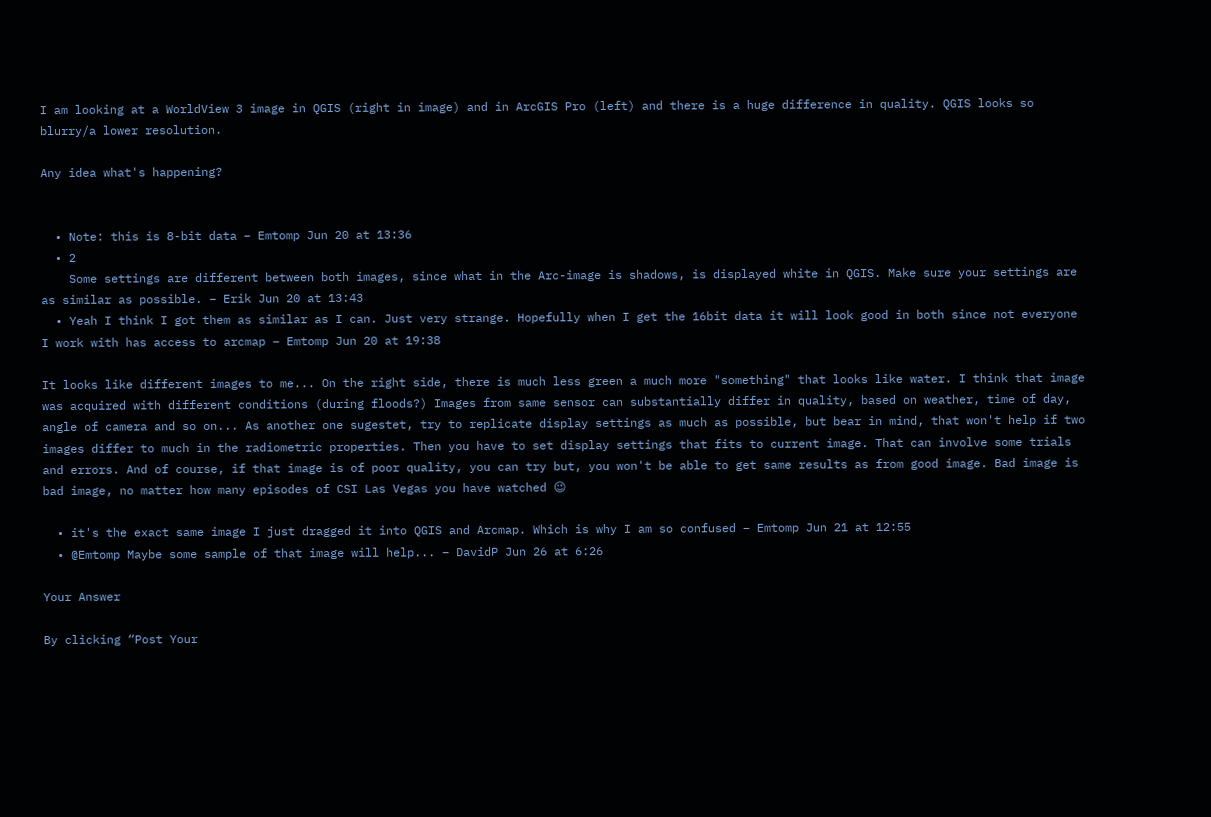I am looking at a WorldView 3 image in QGIS (right in image) and in ArcGIS Pro (left) and there is a huge difference in quality. QGIS looks so blurry/a lower resolution.

Any idea what's happening?


  • Note: this is 8-bit data – Emtomp Jun 20 at 13:36
  • 2
    Some settings are different between both images, since what in the Arc-image is shadows, is displayed white in QGIS. Make sure your settings are as similar as possible. – Erik Jun 20 at 13:43
  • Yeah I think I got them as similar as I can. Just very strange. Hopefully when I get the 16bit data it will look good in both since not everyone I work with has access to arcmap – Emtomp Jun 20 at 19:38

It looks like different images to me... On the right side, there is much less green a much more "something" that looks like water. I think that image was acquired with different conditions (during floods?) Images from same sensor can substantially differ in quality, based on weather, time of day, angle of camera and so on... As another one sugestet, try to replicate display settings as much as possible, but bear in mind, that won't help if two images differ to much in the radiometric properties. Then you have to set display settings that fits to current image. That can involve some trials and errors. And of course, if that image is of poor quality, you can try but, you won't be able to get same results as from good image. Bad image is bad image, no matter how many episodes of CSI Las Vegas you have watched 😉

  • it's the exact same image I just dragged it into QGIS and Arcmap. Which is why I am so confused – Emtomp Jun 21 at 12:55
  • @Emtomp Maybe some sample of that image will help... – DavidP Jun 26 at 6:26

Your Answer

By clicking “Post Your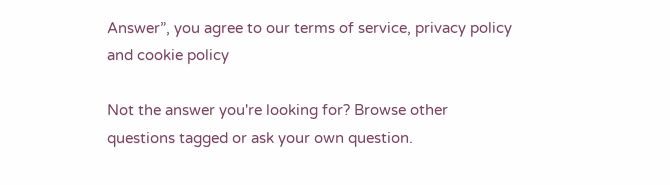Answer”, you agree to our terms of service, privacy policy and cookie policy

Not the answer you're looking for? Browse other questions tagged or ask your own question.